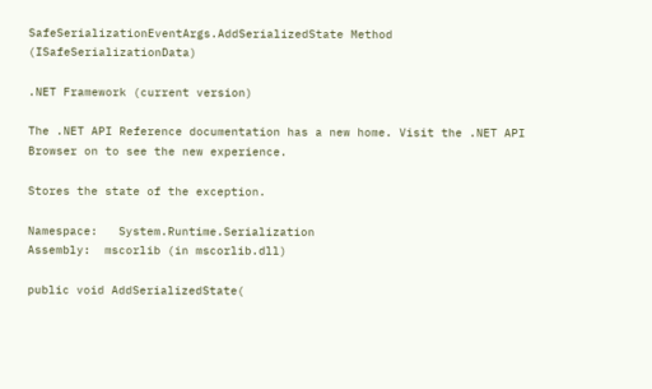SafeSerializationEventArgs.AddSerializedState Method (ISafeSerializationData)

.NET Framework (current version)

The .NET API Reference documentation has a new home. Visit the .NET API Browser on to see the new experience.

Stores the state of the exception.

Namespace:   System.Runtime.Serialization
Assembly:  mscorlib (in mscorlib.dll)

public void AddSerializedState(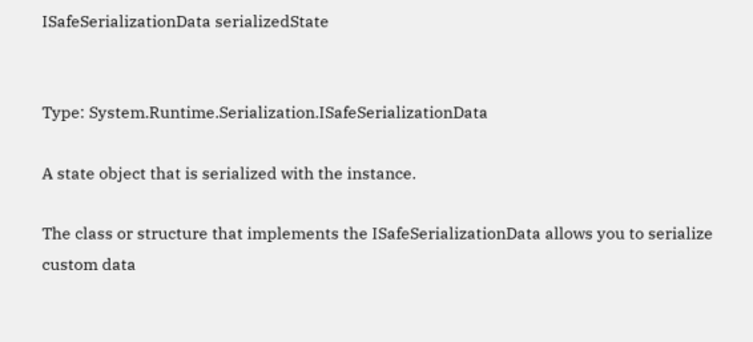ISafeSerializationData serializedState


Type: System.Runtime.Serialization.ISafeSerializationData

A state object that is serialized with the instance.

The class or structure that implements the ISafeSerializationData allows you to serialize custom data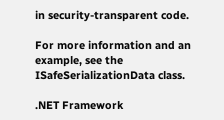in security-transparent code.

For more information and an example, see the ISafeSerializationData class.

.NET Framework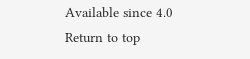Available since 4.0
Return to top